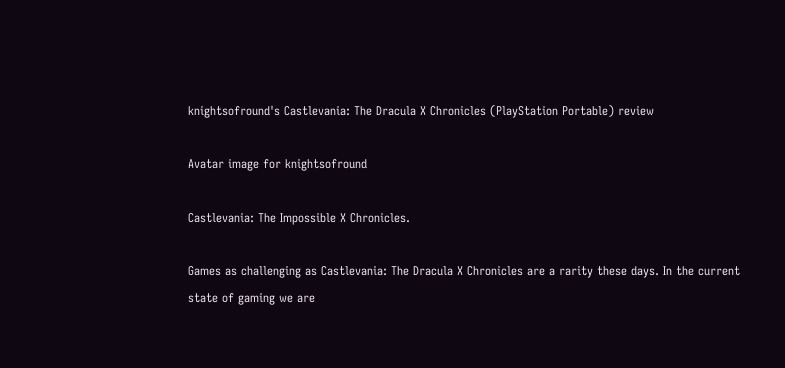knightsofround's Castlevania: The Dracula X Chronicles (PlayStation Portable) review

Avatar image for knightsofround

Castlevania: The Impossible X Chronicles.

Games as challenging as Castlevania: The Dracula X Chronicles are a rarity these days. In the current state of gaming we are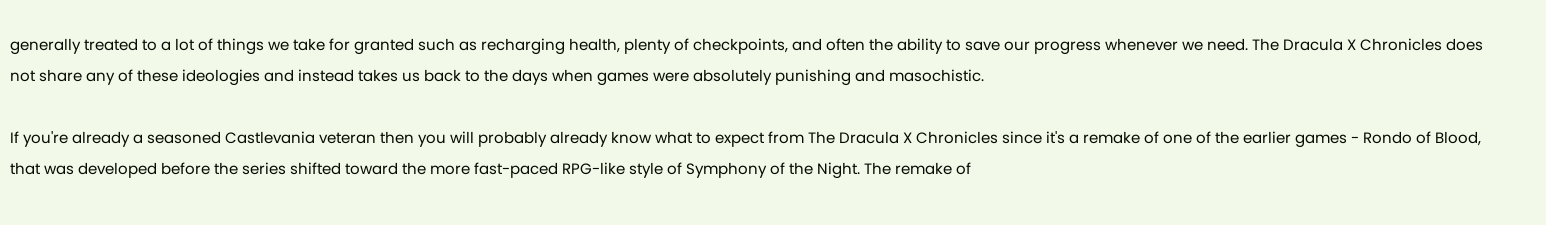generally treated to a lot of things we take for granted such as recharging health, plenty of checkpoints, and often the ability to save our progress whenever we need. The Dracula X Chronicles does not share any of these ideologies and instead takes us back to the days when games were absolutely punishing and masochistic.

If you're already a seasoned Castlevania veteran then you will probably already know what to expect from The Dracula X Chronicles since it's a remake of one of the earlier games - Rondo of Blood, that was developed before the series shifted toward the more fast-paced RPG-like style of Symphony of the Night. The remake of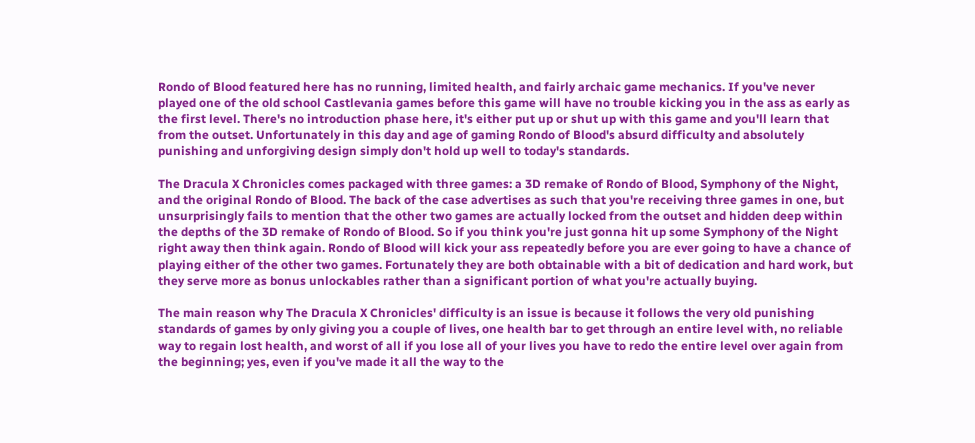Rondo of Blood featured here has no running, limited health, and fairly archaic game mechanics. If you've never played one of the old school Castlevania games before this game will have no trouble kicking you in the ass as early as the first level. There's no introduction phase here, it's either put up or shut up with this game and you'll learn that from the outset. Unfortunately in this day and age of gaming Rondo of Blood's absurd difficulty and absolutely punishing and unforgiving design simply don't hold up well to today's standards.

The Dracula X Chronicles comes packaged with three games: a 3D remake of Rondo of Blood, Symphony of the Night, and the original Rondo of Blood. The back of the case advertises as such that you're receiving three games in one, but unsurprisingly fails to mention that the other two games are actually locked from the outset and hidden deep within the depths of the 3D remake of Rondo of Blood. So if you think you're just gonna hit up some Symphony of the Night right away then think again. Rondo of Blood will kick your ass repeatedly before you are ever going to have a chance of playing either of the other two games. Fortunately they are both obtainable with a bit of dedication and hard work, but they serve more as bonus unlockables rather than a significant portion of what you're actually buying.

The main reason why The Dracula X Chronicles' difficulty is an issue is because it follows the very old punishing standards of games by only giving you a couple of lives, one health bar to get through an entire level with, no reliable way to regain lost health, and worst of all if you lose all of your lives you have to redo the entire level over again from the beginning; yes, even if you've made it all the way to the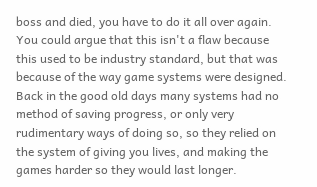boss and died, you have to do it all over again. You could argue that this isn't a flaw because this used to be industry standard, but that was because of the way game systems were designed. Back in the good old days many systems had no method of saving progress, or only very rudimentary ways of doing so, so they relied on the system of giving you lives, and making the games harder so they would last longer.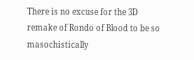There is no excuse for the 3D remake of Rondo of Blood to be so masochistically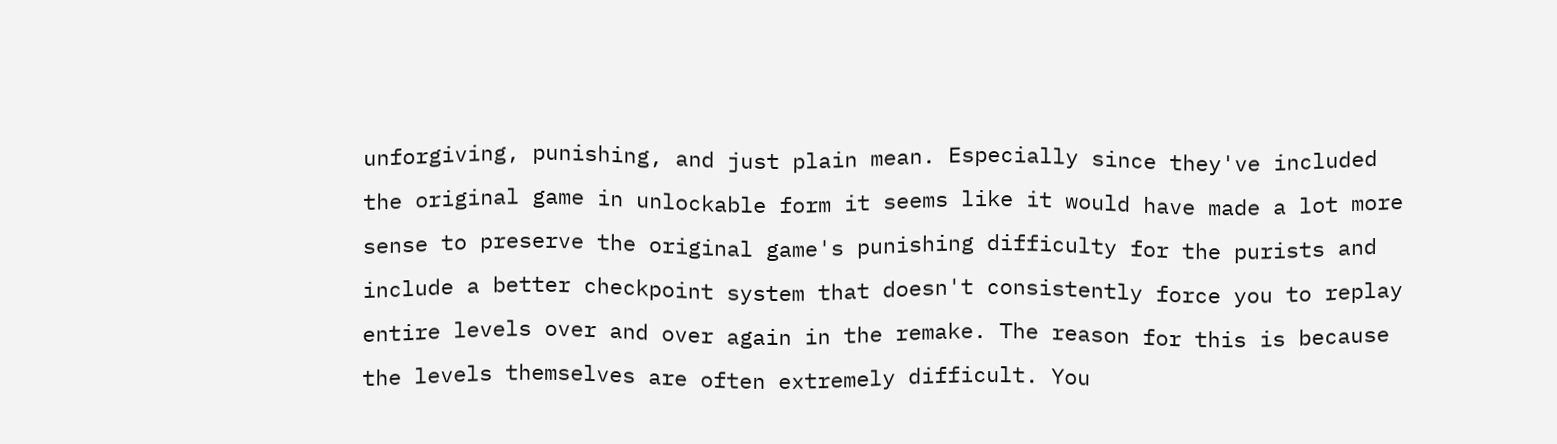unforgiving, punishing, and just plain mean. Especially since they've included the original game in unlockable form it seems like it would have made a lot more sense to preserve the original game's punishing difficulty for the purists and include a better checkpoint system that doesn't consistently force you to replay entire levels over and over again in the remake. The reason for this is because the levels themselves are often extremely difficult. You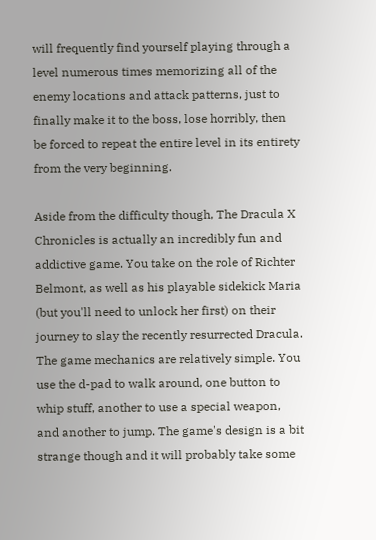will frequently find yourself playing through a level numerous times memorizing all of the enemy locations and attack patterns, just to finally make it to the boss, lose horribly, then be forced to repeat the entire level in its entirety from the very beginning.

Aside from the difficulty though, The Dracula X Chronicles is actually an incredibly fun and addictive game. You take on the role of Richter Belmont, as well as his playable sidekick Maria (but you'll need to unlock her first) on their journey to slay the recently resurrected Dracula. The game mechanics are relatively simple. You use the d-pad to walk around, one button to whip stuff, another to use a special weapon, and another to jump. The game's design is a bit strange though and it will probably take some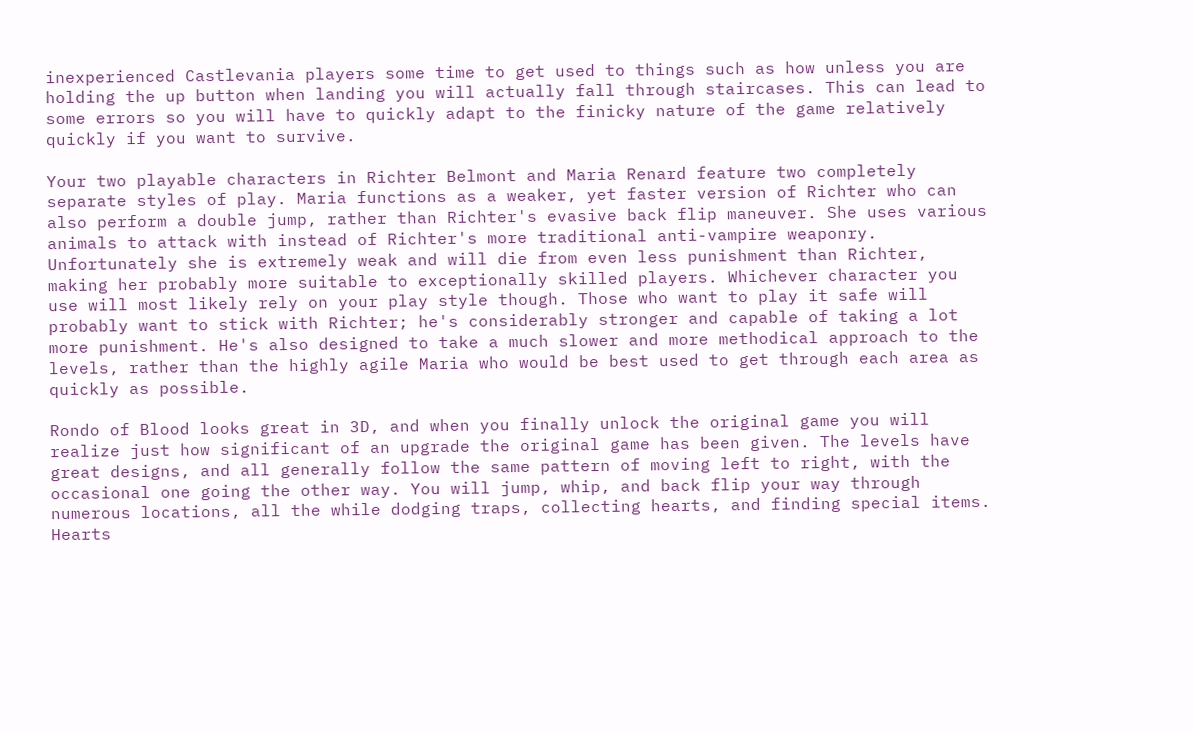inexperienced Castlevania players some time to get used to things such as how unless you are holding the up button when landing you will actually fall through staircases. This can lead to some errors so you will have to quickly adapt to the finicky nature of the game relatively quickly if you want to survive.

Your two playable characters in Richter Belmont and Maria Renard feature two completely separate styles of play. Maria functions as a weaker, yet faster version of Richter who can also perform a double jump, rather than Richter's evasive back flip maneuver. She uses various animals to attack with instead of Richter's more traditional anti-vampire weaponry. Unfortunately she is extremely weak and will die from even less punishment than Richter, making her probably more suitable to exceptionally skilled players. Whichever character you use will most likely rely on your play style though. Those who want to play it safe will probably want to stick with Richter; he's considerably stronger and capable of taking a lot more punishment. He's also designed to take a much slower and more methodical approach to the levels, rather than the highly agile Maria who would be best used to get through each area as quickly as possible.

Rondo of Blood looks great in 3D, and when you finally unlock the original game you will realize just how significant of an upgrade the original game has been given. The levels have great designs, and all generally follow the same pattern of moving left to right, with the occasional one going the other way. You will jump, whip, and back flip your way through numerous locations, all the while dodging traps, collecting hearts, and finding special items. Hearts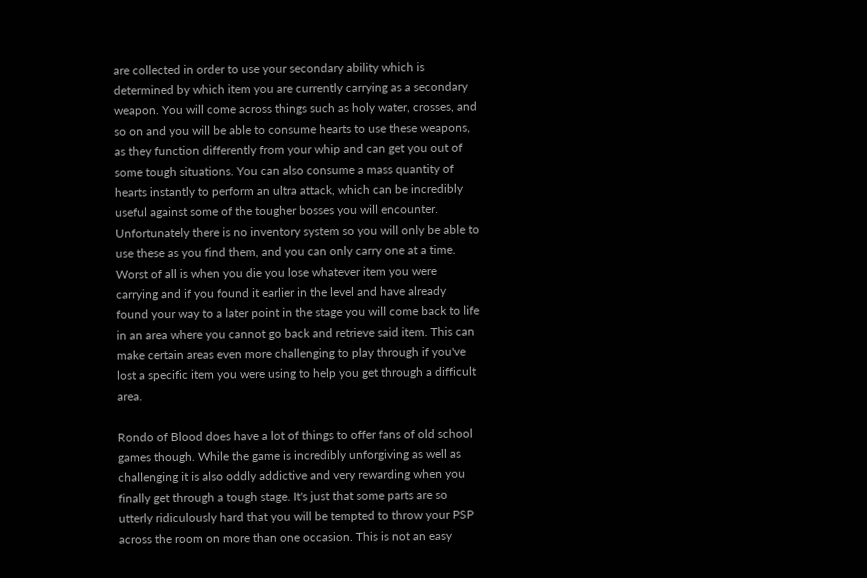are collected in order to use your secondary ability which is determined by which item you are currently carrying as a secondary weapon. You will come across things such as holy water, crosses, and so on and you will be able to consume hearts to use these weapons, as they function differently from your whip and can get you out of some tough situations. You can also consume a mass quantity of hearts instantly to perform an ultra attack, which can be incredibly useful against some of the tougher bosses you will encounter. Unfortunately there is no inventory system so you will only be able to use these as you find them, and you can only carry one at a time. Worst of all is when you die you lose whatever item you were carrying and if you found it earlier in the level and have already found your way to a later point in the stage you will come back to life in an area where you cannot go back and retrieve said item. This can make certain areas even more challenging to play through if you've lost a specific item you were using to help you get through a difficult area.

Rondo of Blood does have a lot of things to offer fans of old school games though. While the game is incredibly unforgiving as well as challenging it is also oddly addictive and very rewarding when you finally get through a tough stage. It's just that some parts are so utterly ridiculously hard that you will be tempted to throw your PSP across the room on more than one occasion. This is not an easy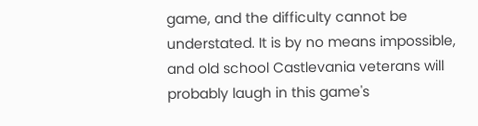game, and the difficulty cannot be understated. It is by no means impossible, and old school Castlevania veterans will probably laugh in this game's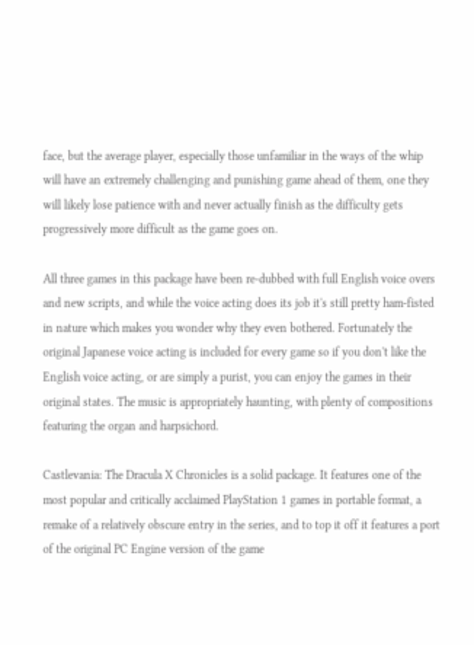face, but the average player, especially those unfamiliar in the ways of the whip will have an extremely challenging and punishing game ahead of them, one they will likely lose patience with and never actually finish as the difficulty gets progressively more difficult as the game goes on.

All three games in this package have been re-dubbed with full English voice overs and new scripts, and while the voice acting does its job it's still pretty ham-fisted in nature which makes you wonder why they even bothered. Fortunately the original Japanese voice acting is included for every game so if you don't like the English voice acting, or are simply a purist, you can enjoy the games in their original states. The music is appropriately haunting, with plenty of compositions featuring the organ and harpsichord.

Castlevania: The Dracula X Chronicles is a solid package. It features one of the most popular and critically acclaimed PlayStation 1 games in portable format, a remake of a relatively obscure entry in the series, and to top it off it features a port of the original PC Engine version of the game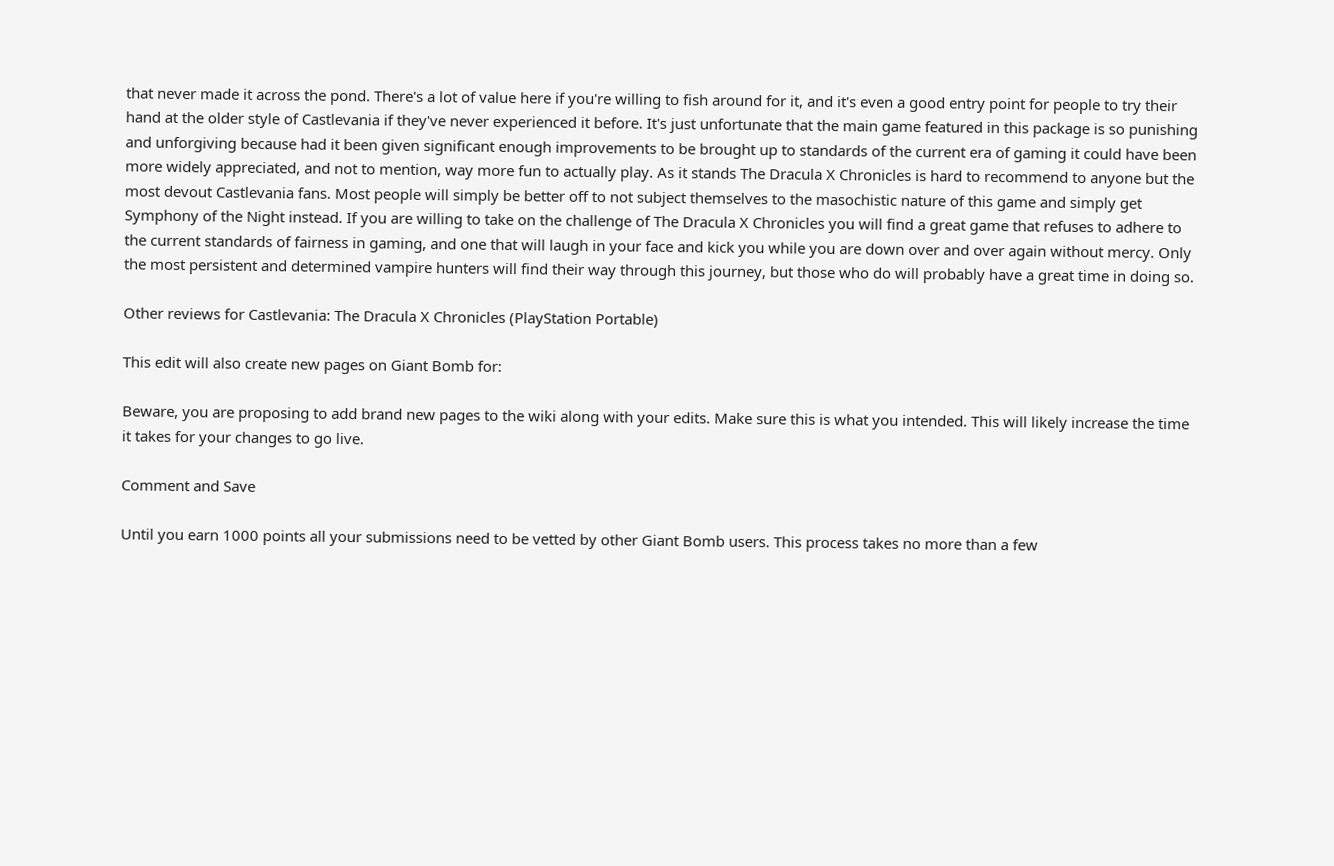that never made it across the pond. There's a lot of value here if you're willing to fish around for it, and it's even a good entry point for people to try their hand at the older style of Castlevania if they've never experienced it before. It's just unfortunate that the main game featured in this package is so punishing and unforgiving because had it been given significant enough improvements to be brought up to standards of the current era of gaming it could have been more widely appreciated, and not to mention, way more fun to actually play. As it stands The Dracula X Chronicles is hard to recommend to anyone but the most devout Castlevania fans. Most people will simply be better off to not subject themselves to the masochistic nature of this game and simply get Symphony of the Night instead. If you are willing to take on the challenge of The Dracula X Chronicles you will find a great game that refuses to adhere to the current standards of fairness in gaming, and one that will laugh in your face and kick you while you are down over and over again without mercy. Only the most persistent and determined vampire hunters will find their way through this journey, but those who do will probably have a great time in doing so.

Other reviews for Castlevania: The Dracula X Chronicles (PlayStation Portable)

This edit will also create new pages on Giant Bomb for:

Beware, you are proposing to add brand new pages to the wiki along with your edits. Make sure this is what you intended. This will likely increase the time it takes for your changes to go live.

Comment and Save

Until you earn 1000 points all your submissions need to be vetted by other Giant Bomb users. This process takes no more than a few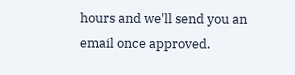hours and we'll send you an email once approved.